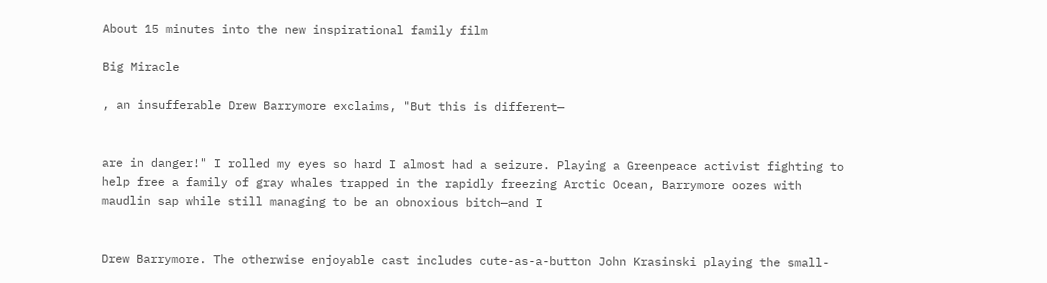About 15 minutes into the new inspirational family film

Big Miracle

, an insufferable Drew Barrymore exclaims, "But this is different—


are in danger!" I rolled my eyes so hard I almost had a seizure. Playing a Greenpeace activist fighting to help free a family of gray whales trapped in the rapidly freezing Arctic Ocean, Barrymore oozes with maudlin sap while still managing to be an obnoxious bitch—and I


Drew Barrymore. The otherwise enjoyable cast includes cute-as-a-button John Krasinski playing the small-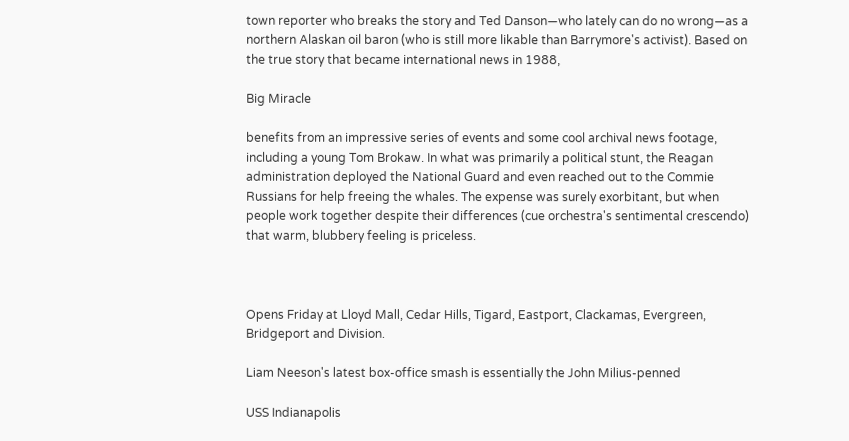town reporter who breaks the story and Ted Danson—who lately can do no wrong—as a northern Alaskan oil baron (who is still more likable than Barrymore's activist). Based on the true story that became international news in 1988,

Big Miracle

benefits from an impressive series of events and some cool archival news footage, including a young Tom Brokaw. In what was primarily a political stunt, the Reagan administration deployed the National Guard and even reached out to the Commie Russians for help freeing the whales. The expense was surely exorbitant, but when people work together despite their differences (cue orchestra's sentimental crescendo) that warm, blubbery feeling is priceless.



Opens Friday at Lloyd Mall, Cedar Hills, Tigard, Eastport, Clackamas, Evergreen, Bridgeport and Division.

Liam Neeson's latest box-office smash is essentially the John Milius-penned

USS Indianapolis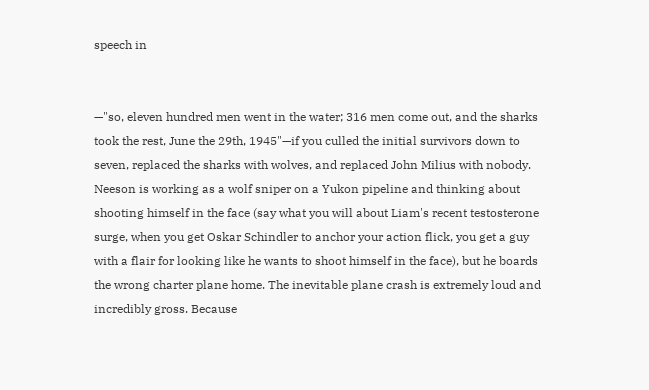speech in


—"so, eleven hundred men went in the water; 316 men come out, and the sharks took the rest, June the 29th, 1945"—if you culled the initial survivors down to seven, replaced the sharks with wolves, and replaced John Milius with nobody. Neeson is working as a wolf sniper on a Yukon pipeline and thinking about shooting himself in the face (say what you will about Liam's recent testosterone surge, when you get Oskar Schindler to anchor your action flick, you get a guy with a flair for looking like he wants to shoot himself in the face), but he boards the wrong charter plane home. The inevitable plane crash is extremely loud and incredibly gross. Because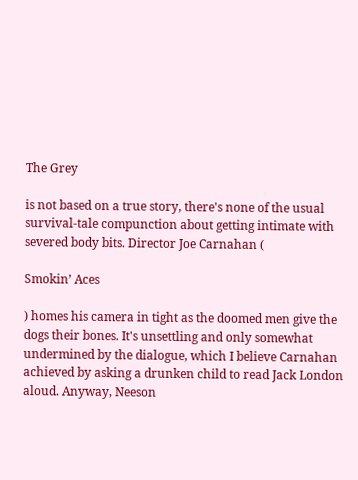The Grey

is not based on a true story, there's none of the usual survival-tale compunction about getting intimate with severed body bits. Director Joe Carnahan (

Smokin’ Aces

) homes his camera in tight as the doomed men give the dogs their bones. It's unsettling and only somewhat undermined by the dialogue, which I believe Carnahan achieved by asking a drunken child to read Jack London aloud. Anyway, Neeson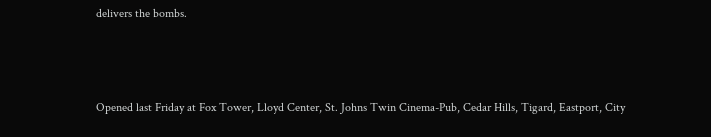delivers the bombs.



Opened last Friday at Fox Tower, Lloyd Center, St. Johns Twin Cinema-Pub, Cedar Hills, Tigard, Eastport, City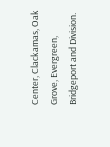Center, Clackamas, Oak Grove, Evergreen, Bridgeport and Division.